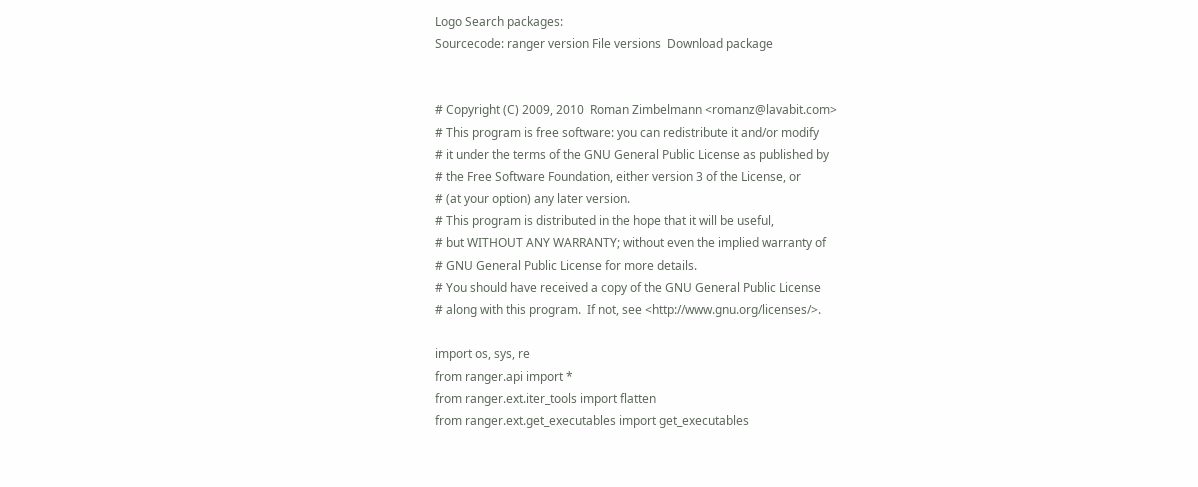Logo Search packages:
Sourcecode: ranger version File versions  Download package


# Copyright (C) 2009, 2010  Roman Zimbelmann <romanz@lavabit.com>
# This program is free software: you can redistribute it and/or modify
# it under the terms of the GNU General Public License as published by
# the Free Software Foundation, either version 3 of the License, or
# (at your option) any later version.
# This program is distributed in the hope that it will be useful,
# but WITHOUT ANY WARRANTY; without even the implied warranty of
# GNU General Public License for more details.
# You should have received a copy of the GNU General Public License
# along with this program.  If not, see <http://www.gnu.org/licenses/>.

import os, sys, re
from ranger.api import *
from ranger.ext.iter_tools import flatten
from ranger.ext.get_executables import get_executables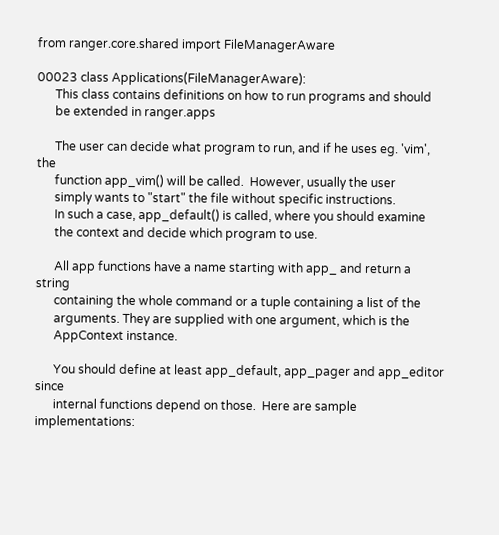from ranger.core.shared import FileManagerAware

00023 class Applications(FileManagerAware):
      This class contains definitions on how to run programs and should
      be extended in ranger.apps

      The user can decide what program to run, and if he uses eg. 'vim', the
      function app_vim() will be called.  However, usually the user
      simply wants to "start" the file without specific instructions.
      In such a case, app_default() is called, where you should examine
      the context and decide which program to use.

      All app functions have a name starting with app_ and return a string
      containing the whole command or a tuple containing a list of the
      arguments. They are supplied with one argument, which is the
      AppContext instance.

      You should define at least app_default, app_pager and app_editor since
      internal functions depend on those.  Here are sample implementations: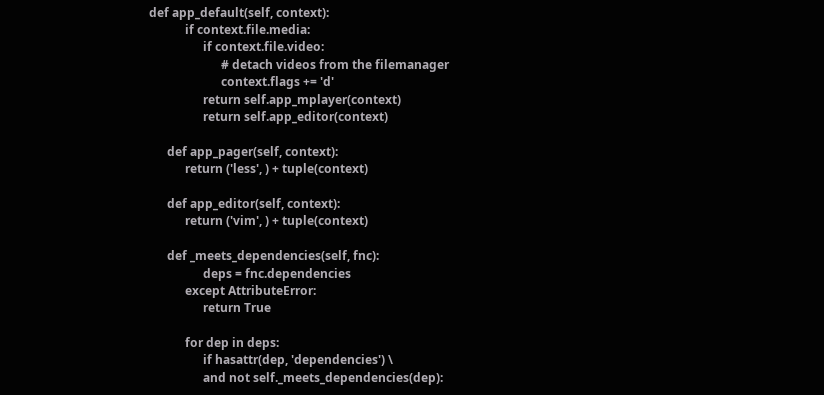def app_default(self, context):
            if context.file.media:
                  if context.file.video:
                        # detach videos from the filemanager
                        context.flags += 'd'
                  return self.app_mplayer(context)
                  return self.app_editor(context)

      def app_pager(self, context):
            return ('less', ) + tuple(context)

      def app_editor(self, context):
            return ('vim', ) + tuple(context)

      def _meets_dependencies(self, fnc):
                  deps = fnc.dependencies
            except AttributeError:
                  return True

            for dep in deps:
                  if hasattr(dep, 'dependencies') \
                  and not self._meets_dependencies(dep):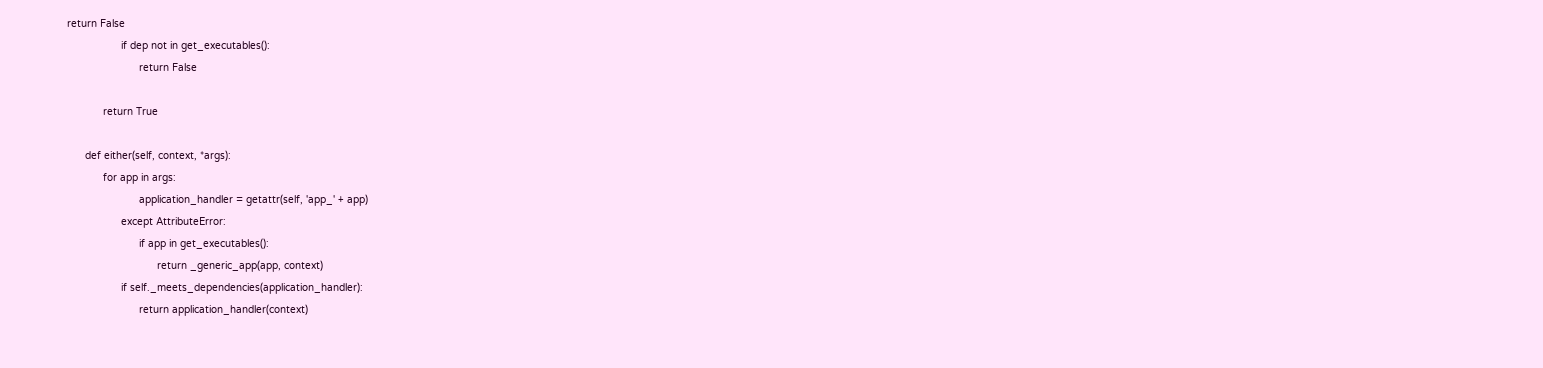return False
                  if dep not in get_executables():
                        return False

            return True

      def either(self, context, *args):
            for app in args:
                        application_handler = getattr(self, 'app_' + app)
                  except AttributeError:
                        if app in get_executables():
                              return _generic_app(app, context)
                  if self._meets_dependencies(application_handler):
                        return application_handler(context)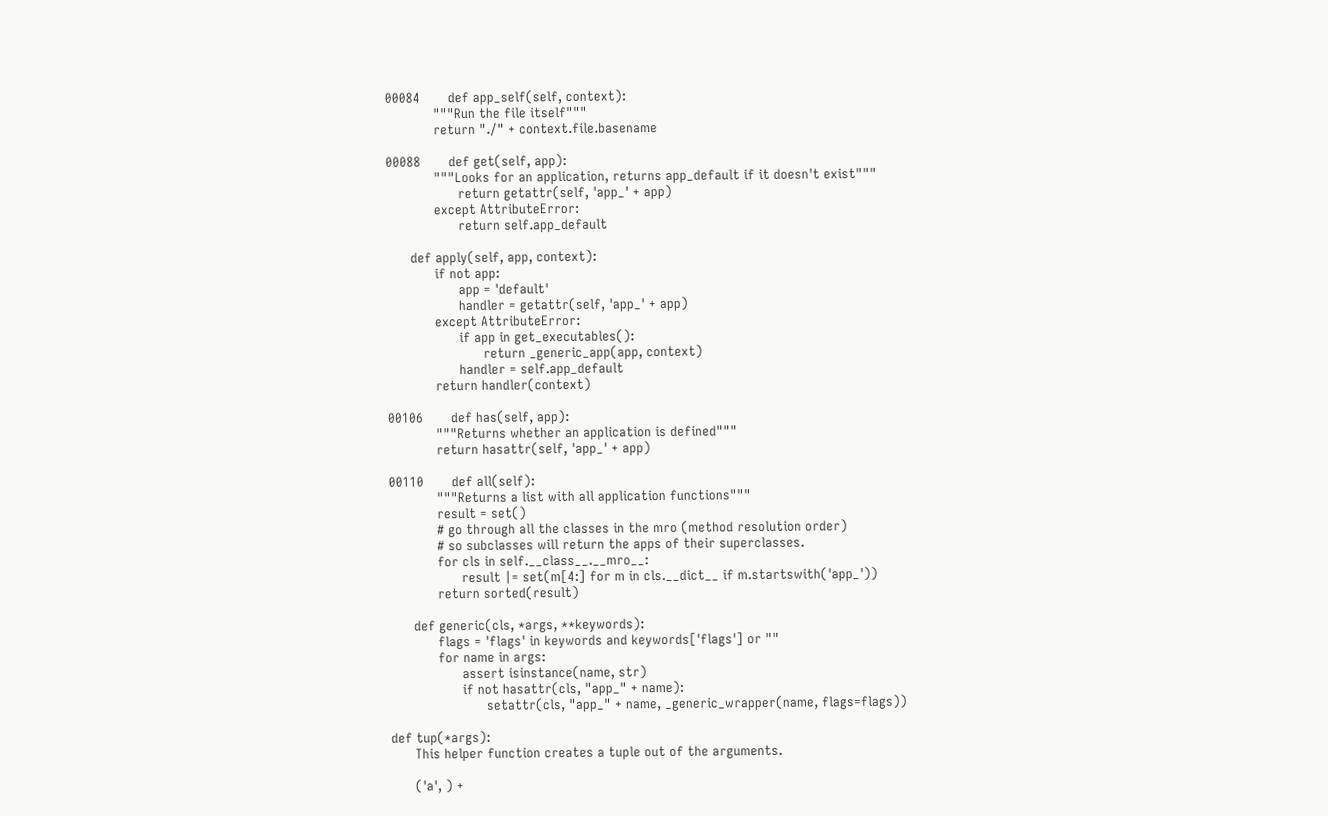00084       def app_self(self, context):
            """Run the file itself"""
            return "./" + context.file.basename

00088       def get(self, app):
            """Looks for an application, returns app_default if it doesn't exist"""
                  return getattr(self, 'app_' + app)
            except AttributeError:
                  return self.app_default

      def apply(self, app, context):
            if not app:
                  app = 'default'
                  handler = getattr(self, 'app_' + app)
            except AttributeError:
                  if app in get_executables():
                        return _generic_app(app, context)
                  handler = self.app_default
            return handler(context)

00106       def has(self, app):
            """Returns whether an application is defined"""
            return hasattr(self, 'app_' + app)

00110       def all(self):
            """Returns a list with all application functions"""
            result = set()
            # go through all the classes in the mro (method resolution order)
            # so subclasses will return the apps of their superclasses.
            for cls in self.__class__.__mro__:
                  result |= set(m[4:] for m in cls.__dict__ if m.startswith('app_'))
            return sorted(result)

      def generic(cls, *args, **keywords):
            flags = 'flags' in keywords and keywords['flags'] or ""
            for name in args:
                  assert isinstance(name, str)
                  if not hasattr(cls, "app_" + name):
                        setattr(cls, "app_" + name, _generic_wrapper(name, flags=flags))

def tup(*args):
      This helper function creates a tuple out of the arguments.

      ('a', ) +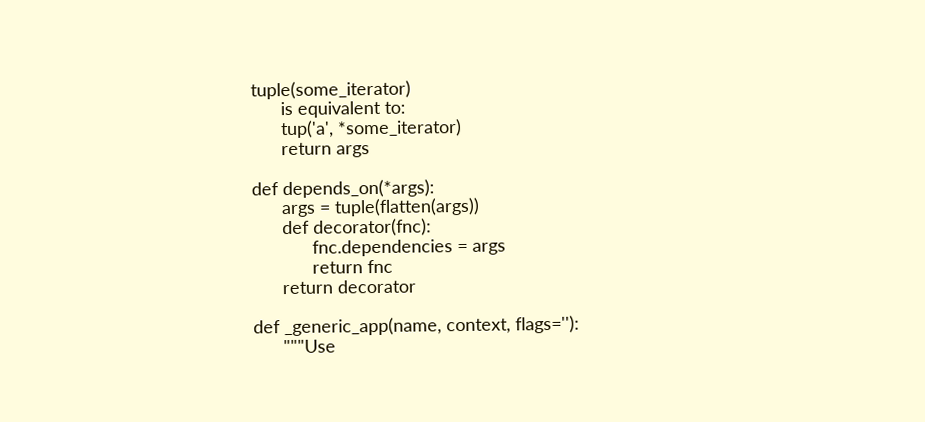tuple(some_iterator)
      is equivalent to:
      tup('a', *some_iterator)
      return args

def depends_on(*args):
      args = tuple(flatten(args))
      def decorator(fnc):
            fnc.dependencies = args
            return fnc
      return decorator

def _generic_app(name, context, flags=''):
      """Use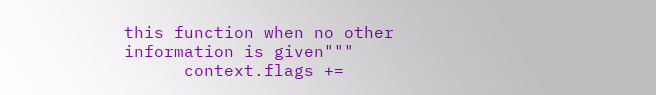this function when no other information is given"""
      context.flags +=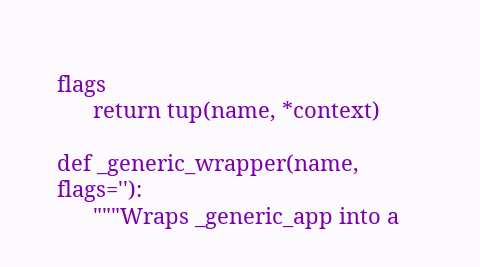flags
      return tup(name, *context)

def _generic_wrapper(name, flags=''):
      """Wraps _generic_app into a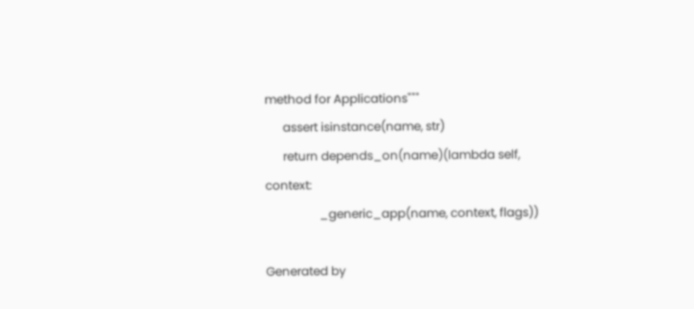method for Applications"""
      assert isinstance(name, str)
      return depends_on(name)(lambda self, context:
                  _generic_app(name, context, flags))

Generated by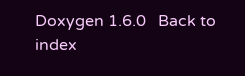Doxygen 1.6.0   Back to index